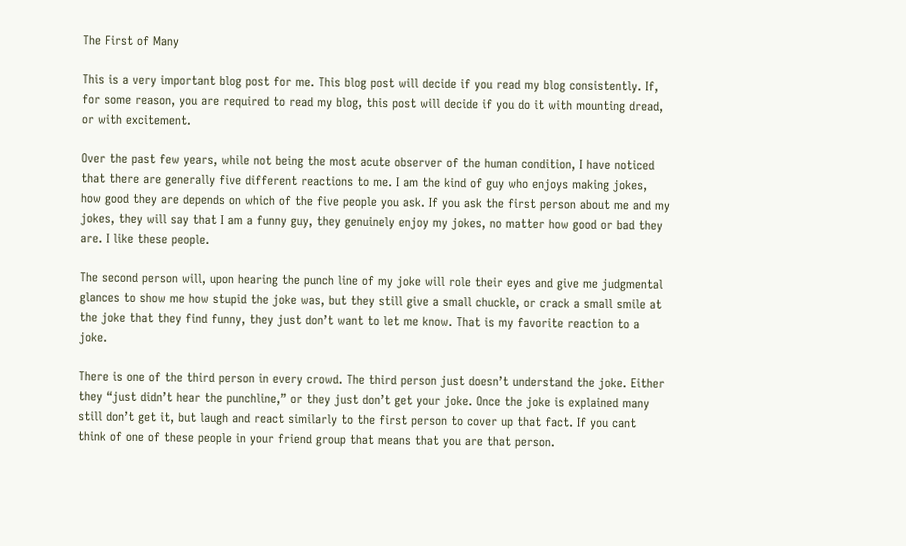The First of Many

This is a very important blog post for me. This blog post will decide if you read my blog consistently. If, for some reason, you are required to read my blog, this post will decide if you do it with mounting dread, or with excitement.

Over the past few years, while not being the most acute observer of the human condition, I have noticed that there are generally five different reactions to me. I am the kind of guy who enjoys making jokes, how good they are depends on which of the five people you ask. If you ask the first person about me and my jokes, they will say that I am a funny guy, they genuinely enjoy my jokes, no matter how good or bad they are. I like these people.

The second person will, upon hearing the punch line of my joke will role their eyes and give me judgmental glances to show me how stupid the joke was, but they still give a small chuckle, or crack a small smile at the joke that they find funny, they just don’t want to let me know. That is my favorite reaction to a joke.

There is one of the third person in every crowd. The third person just doesn’t understand the joke. Either they “just didn’t hear the punchline,” or they just don’t get your joke. Once the joke is explained many still don’t get it, but laugh and react similarly to the first person to cover up that fact. If you cant think of one of these people in your friend group that means that you are that person.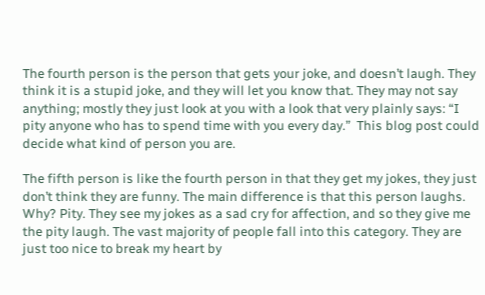The fourth person is the person that gets your joke, and doesn’t laugh. They think it is a stupid joke, and they will let you know that. They may not say anything; mostly they just look at you with a look that very plainly says: “I pity anyone who has to spend time with you every day.”  This blog post could decide what kind of person you are.

The fifth person is like the fourth person in that they get my jokes, they just don’t think they are funny. The main difference is that this person laughs. Why? Pity. They see my jokes as a sad cry for affection, and so they give me the pity laugh. The vast majority of people fall into this category. They are just too nice to break my heart by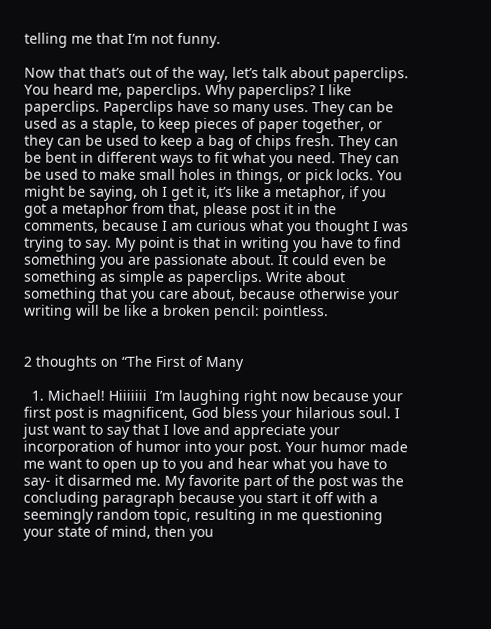telling me that I’m not funny.

Now that that’s out of the way, let’s talk about paperclips. You heard me, paperclips. Why paperclips? I like paperclips. Paperclips have so many uses. They can be used as a staple, to keep pieces of paper together, or they can be used to keep a bag of chips fresh. They can be bent in different ways to fit what you need. They can be used to make small holes in things, or pick locks. You might be saying, oh I get it, it’s like a metaphor, if you got a metaphor from that, please post it in the comments, because I am curious what you thought I was trying to say. My point is that in writing you have to find something you are passionate about. It could even be something as simple as paperclips. Write about something that you care about, because otherwise your writing will be like a broken pencil: pointless.


2 thoughts on “The First of Many

  1. Michael! Hiiiiiii  I’m laughing right now because your first post is magnificent, God bless your hilarious soul. I just want to say that I love and appreciate your incorporation of humor into your post. Your humor made me want to open up to you and hear what you have to say- it disarmed me. My favorite part of the post was the concluding paragraph because you start it off with a seemingly random topic, resulting in me questioning your state of mind, then you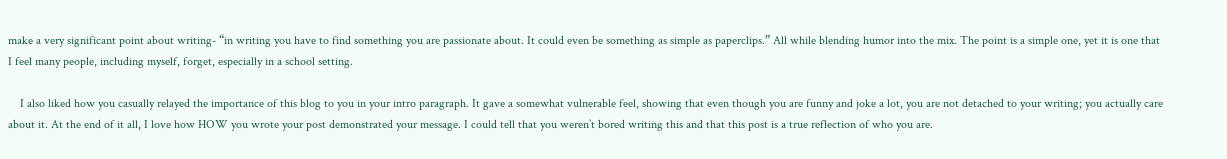make a very significant point about writing- “in writing you have to find something you are passionate about. It could even be something as simple as paperclips.” All while blending humor into the mix. The point is a simple one, yet it is one that I feel many people, including myself, forget, especially in a school setting.

    I also liked how you casually relayed the importance of this blog to you in your intro paragraph. It gave a somewhat vulnerable feel, showing that even though you are funny and joke a lot, you are not detached to your writing; you actually care about it. At the end of it all, I love how HOW you wrote your post demonstrated your message. I could tell that you weren’t bored writing this and that this post is a true reflection of who you are.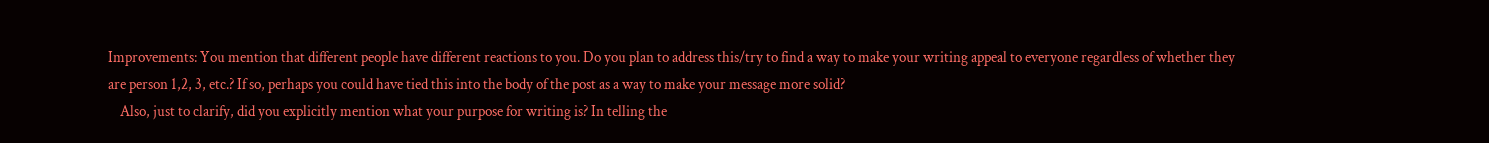Improvements: You mention that different people have different reactions to you. Do you plan to address this/try to find a way to make your writing appeal to everyone regardless of whether they are person 1,2, 3, etc.? If so, perhaps you could have tied this into the body of the post as a way to make your message more solid?
    Also, just to clarify, did you explicitly mention what your purpose for writing is? In telling the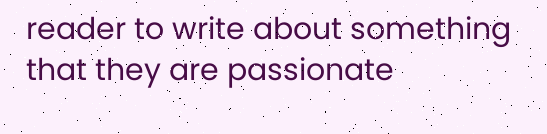reader to write about something that they are passionate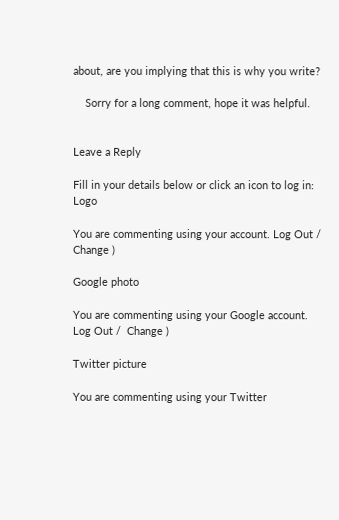about, are you implying that this is why you write?

    Sorry for a long comment, hope it was helpful.


Leave a Reply

Fill in your details below or click an icon to log in: Logo

You are commenting using your account. Log Out /  Change )

Google photo

You are commenting using your Google account. Log Out /  Change )

Twitter picture

You are commenting using your Twitter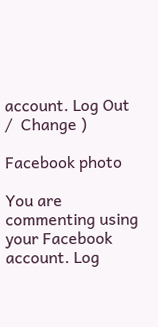account. Log Out /  Change )

Facebook photo

You are commenting using your Facebook account. Log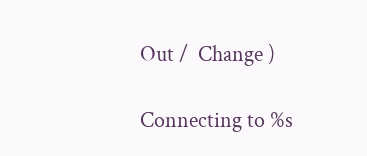Out /  Change )

Connecting to %s